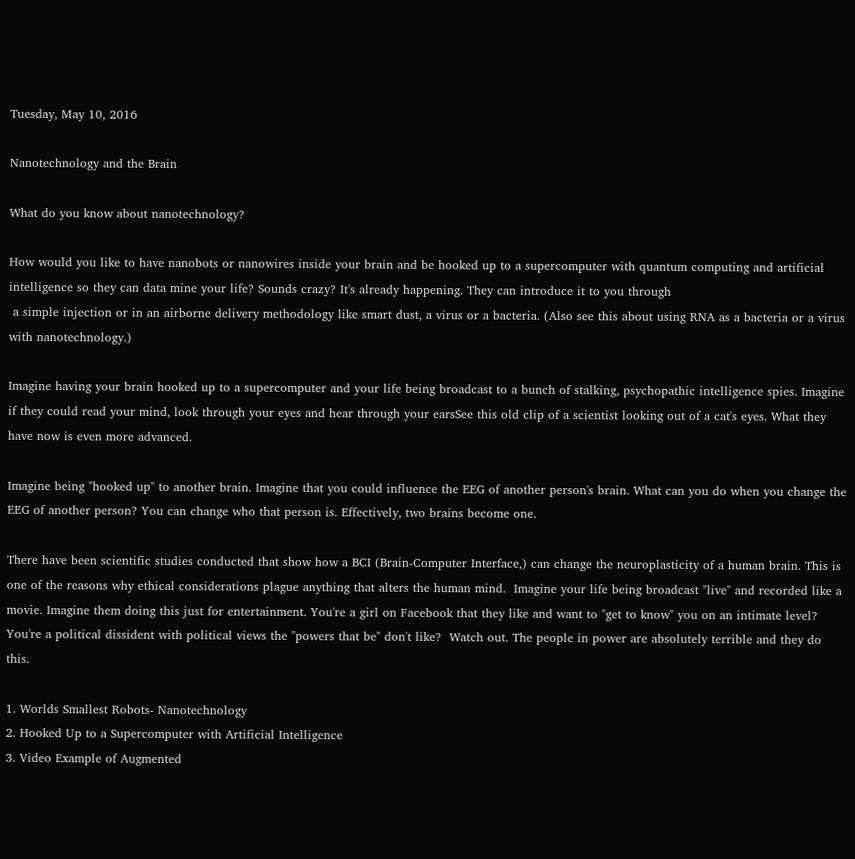Tuesday, May 10, 2016

Nanotechnology and the Brain

What do you know about nanotechnology?

How would you like to have nanobots or nanowires inside your brain and be hooked up to a supercomputer with quantum computing and artificial intelligence so they can data mine your life? Sounds crazy? It's already happening. They can introduce it to you through
 a simple injection or in an airborne delivery methodology like smart dust, a virus or a bacteria. (Also see this about using RNA as a bacteria or a virus with nanotechnology.)

Imagine having your brain hooked up to a supercomputer and your life being broadcast to a bunch of stalking, psychopathic intelligence spies. Imagine if they could read your mind, look through your eyes and hear through your earsSee this old clip of a scientist looking out of a cat's eyes. What they have now is even more advanced.

Imagine being "hooked up" to another brain. Imagine that you could influence the EEG of another person's brain. What can you do when you change the EEG of another person? You can change who that person is. Effectively, two brains become one.

There have been scientific studies conducted that show how a BCI (Brain-Computer Interface,) can change the neuroplasticity of a human brain. This is one of the reasons why ethical considerations plague anything that alters the human mind.  Imagine your life being broadcast "live" and recorded like a movie. Imagine them doing this just for entertainment. You're a girl on Facebook that they like and want to "get to know" you on an intimate level?  You're a political dissident with political views the "powers that be" don't like?  Watch out. The people in power are absolutely terrible and they do this.

1. Worlds Smallest Robots- Nanotechnology
2. Hooked Up to a Supercomputer with Artificial Intelligence
3. Video Example of Augmented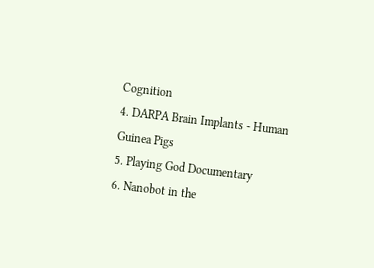Cognition
4. DARPA Brain Implants - Human Guinea Pigs
5. Playing God Documentary
6. Nanobot in the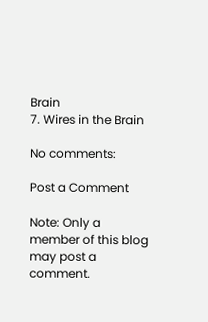Brain
7. Wires in the Brain

No comments:

Post a Comment

Note: Only a member of this blog may post a comment.